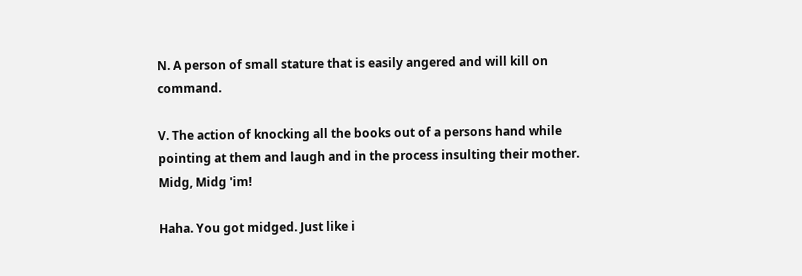N. A person of small stature that is easily angered and will kill on command.

V. The action of knocking all the books out of a persons hand while pointing at them and laugh and in the process insulting their mother.
Midg, Midg 'im!

Haha. You got midged. Just like i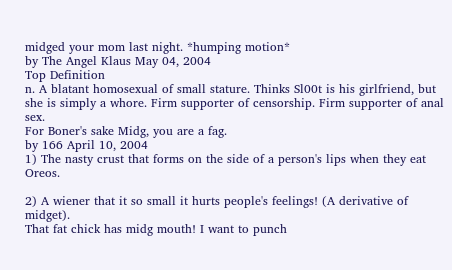midged your mom last night. *humping motion*
by The Angel Klaus May 04, 2004
Top Definition
n. A blatant homosexual of small stature. Thinks Sl00t is his girlfriend, but she is simply a whore. Firm supporter of censorship. Firm supporter of anal sex.
For Boner's sake Midg, you are a fag.
by 166 April 10, 2004
1) The nasty crust that forms on the side of a person's lips when they eat Oreos.

2) A wiener that it so small it hurts people's feelings! (A derivative of midget).
That fat chick has midg mouth! I want to punch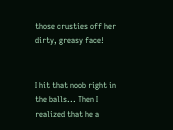those crusties off her dirty, greasy face!


I hit that noob right in the balls... Then I realized that he a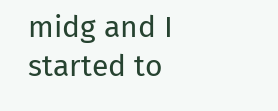midg and I started to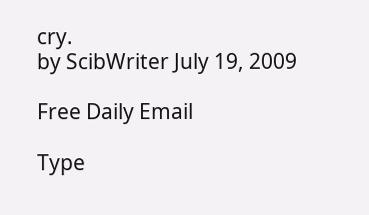cry.
by ScibWriter July 19, 2009

Free Daily Email

Type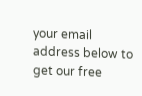your email address below to get our free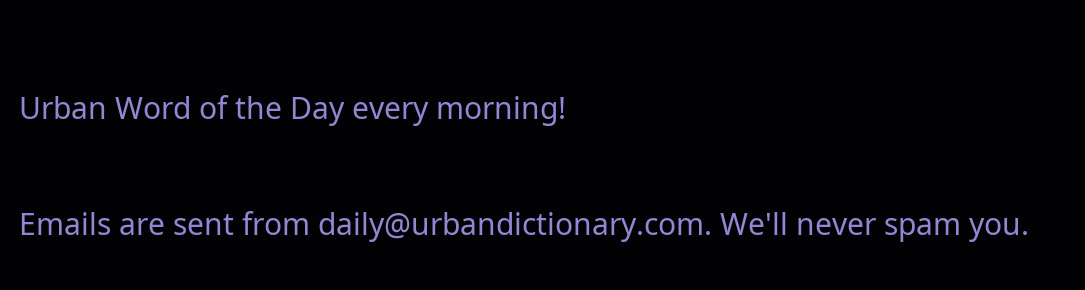Urban Word of the Day every morning!

Emails are sent from daily@urbandictionary.com. We'll never spam you.